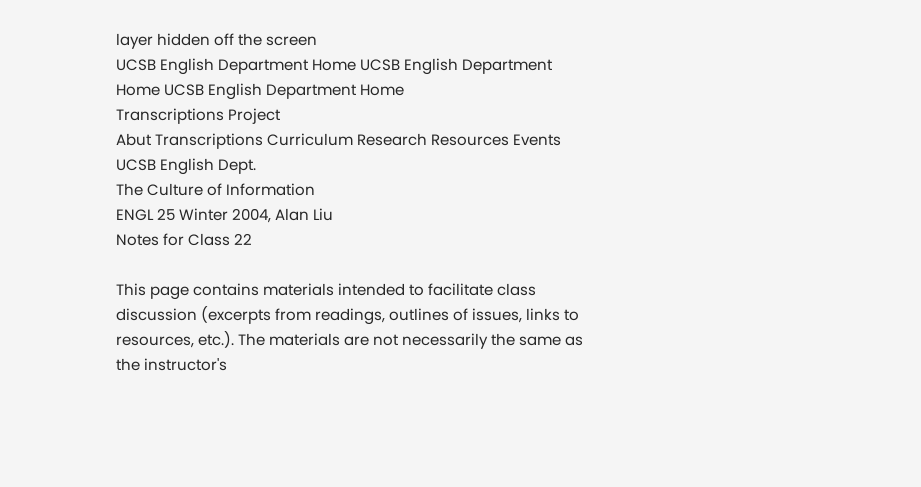layer hidden off the screen
UCSB English Department Home UCSB English Department Home UCSB English Department Home
Transcriptions Project
Abut Transcriptions Curriculum Research Resources Events
UCSB English Dept.
The Culture of Information
ENGL 25 Winter 2004, Alan Liu
Notes for Class 22

This page contains materials intended to facilitate class discussion (excerpts from readings, outlines of issues, links to resources, etc.). The materials are not necessarily the same as the instructor's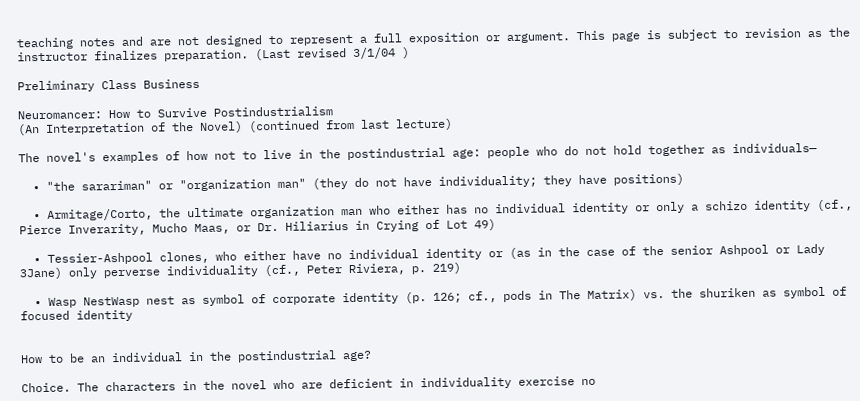teaching notes and are not designed to represent a full exposition or argument. This page is subject to revision as the instructor finalizes preparation. (Last revised 3/1/04 )

Preliminary Class Business

Neuromancer: How to Survive Postindustrialism
(An Interpretation of the Novel) (continued from last lecture)

The novel's examples of how not to live in the postindustrial age: people who do not hold together as individuals—

  • "the sarariman" or "organization man" (they do not have individuality; they have positions)

  • Armitage/Corto, the ultimate organization man who either has no individual identity or only a schizo identity (cf., Pierce Inverarity, Mucho Maas, or Dr. Hiliarius in Crying of Lot 49)

  • Tessier-Ashpool clones, who either have no individual identity or (as in the case of the senior Ashpool or Lady 3Jane) only perverse individuality (cf., Peter Riviera, p. 219)

  • Wasp NestWasp nest as symbol of corporate identity (p. 126; cf., pods in The Matrix) vs. the shuriken as symbol of focused identity


How to be an individual in the postindustrial age?

Choice. The characters in the novel who are deficient in individuality exercise no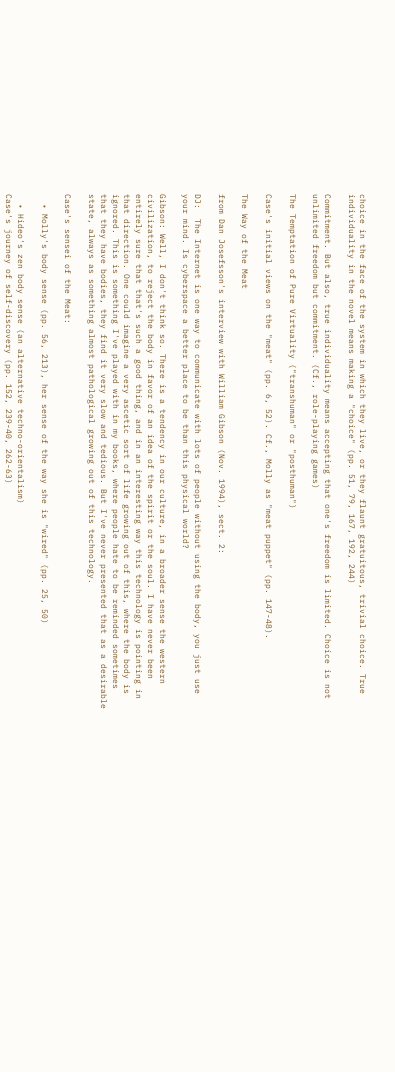choice in the face of the system in which they live, or they flaunt gratuitous, trivial choice. True individuality in the novel means making a "choice" (pp. 51, 79, 167, 192, 244)

Commitment. But also, true individuality means accepting that one's freedom is limited. Choice is not unlimited freedom but commitment. (Cf., role-playing games)

The Temptation of Pure Virtuality ("transhuman" or "posthuman")

Case's initial views on the "meat" (pp. 6, 52). Cf., Molly as "meat puppet" (pp. 147-48).

The Way of the Meat

from Dan Josefsson's interview with William Gibson (Nov. 1994), sect. 2:

DJ:  The Internet is one way to communicate with lots of people without using the body, you just use your mind. Is cyberspace a better place to be than this physical world?

Gibson: Well, I don't think so. There is a tendency in our culture, in a broader sense the western civilization, to reject the body in favor of an idea of the spirit or the soul. I have never been entirely sure that that's such a good thing, and in an interesting way this technology is pointing in that direction. One could imagine a very ascetic sort of life growing out of this, where the body is ignored. This is something I've played with in my books, where people hate to be reminded sometimes that they have bodies, they find it very slow and tedious. But I've never presented that as a desirable state, always as something almost pathological growing out of this technology.

Case's sensei of the Meat:

  • Molly's body sense (pp. 56, 213), her sense of the way she is "wired" (pp. 25, 50)

  • Hideo's zen body sense (an alternative techno-orientalism)
Case's journey of self-discovery (pp. 152, 239-40, 262-63)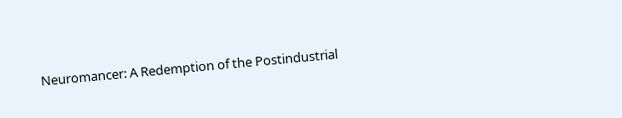Neuromancer: A Redemption of the Postindustrial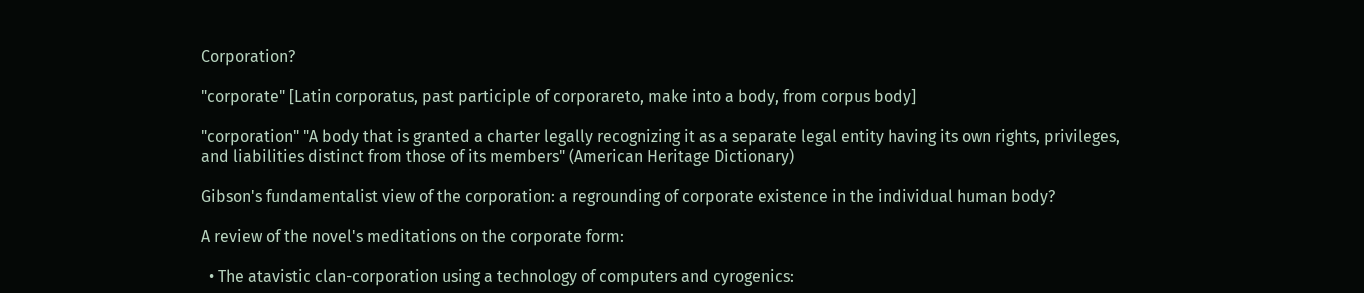Corporation?

"corporate" [Latin corporatus, past participle of corporareto, make into a body, from corpus body]

"corporation" "A body that is granted a charter legally recognizing it as a separate legal entity having its own rights, privileges, and liabilities distinct from those of its members" (American Heritage Dictionary)

Gibson's fundamentalist view of the corporation: a regrounding of corporate existence in the individual human body?

A review of the novel's meditations on the corporate form:

  • The atavistic clan-corporation using a technology of computers and cyrogenics: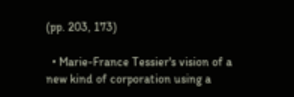(pp. 203, 173)

  • Marie-France Tessier's vision of a new kind of corporation using a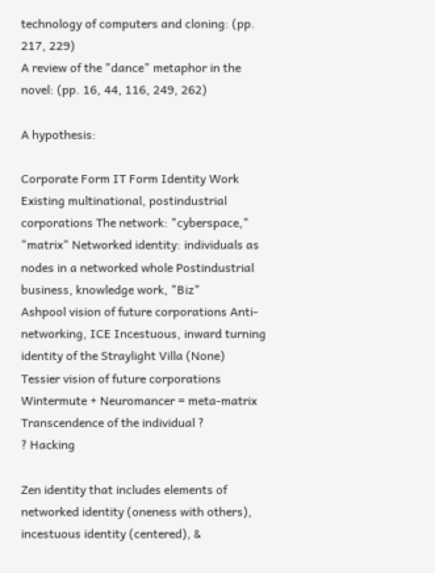technology of computers and cloning: (pp. 217, 229)
A review of the "dance" metaphor in the novel: (pp. 16, 44, 116, 249, 262)

A hypothesis:

Corporate Form IT Form Identity Work
Existing multinational, postindustrial corporations The network: "cyberspace," "matrix" Networked identity: individuals as nodes in a networked whole Postindustrial business, knowledge work, "Biz"
Ashpool vision of future corporations Anti-networking, ICE Incestuous, inward turning identity of the Straylight Villa (None)
Tessier vision of future corporations Wintermute + Neuromancer = meta-matrix Transcendence of the individual ?
? Hacking

Zen identity that includes elements of networked identity (oneness with others), incestuous identity (centered), &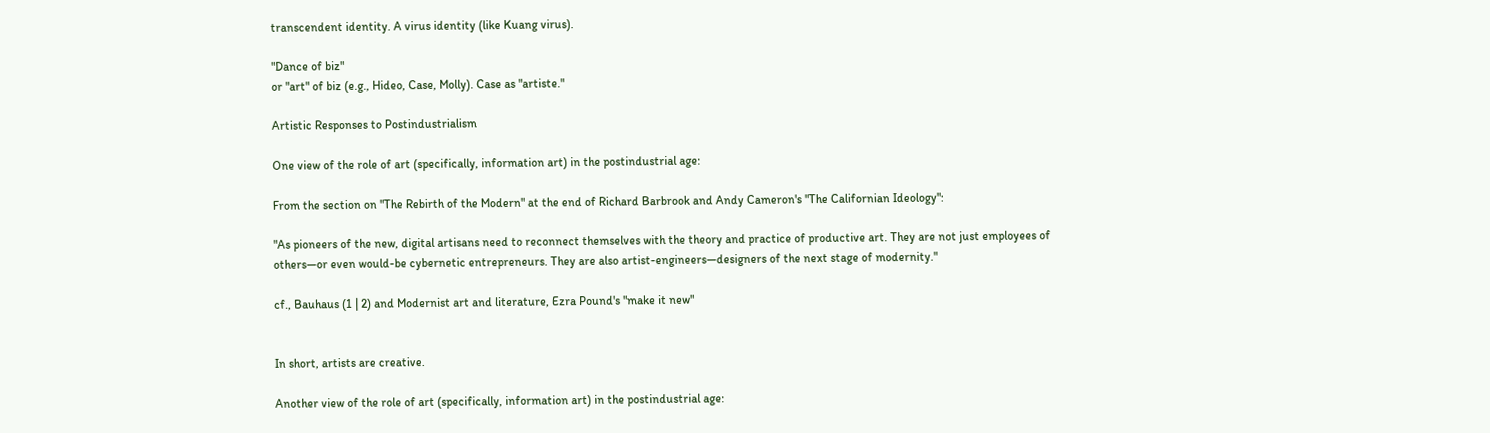transcendent identity. A virus identity (like Kuang virus).

"Dance of biz"
or "art" of biz (e.g., Hideo, Case, Molly). Case as "artiste."

Artistic Responses to Postindustrialism

One view of the role of art (specifically, information art) in the postindustrial age:

From the section on "The Rebirth of the Modern" at the end of Richard Barbrook and Andy Cameron's "The Californian Ideology":

"As pioneers of the new, digital artisans need to reconnect themselves with the theory and practice of productive art. They are not just employees of others—or even would-be cybernetic entrepreneurs. They are also artist-engineers—designers of the next stage of modernity."

cf., Bauhaus (1 | 2) and Modernist art and literature, Ezra Pound's "make it new"


In short, artists are creative.

Another view of the role of art (specifically, information art) in the postindustrial age: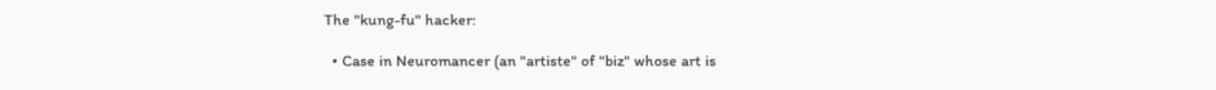The "kung-fu" hacker:

  • Case in Neuromancer (an "artiste" of "biz" whose art is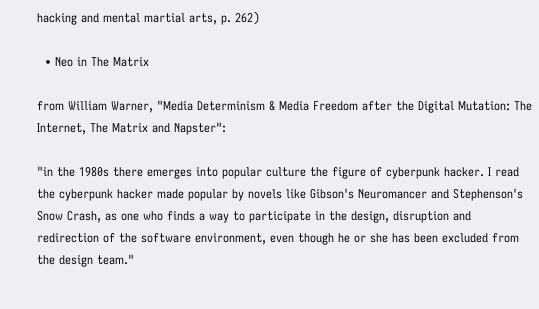hacking and mental martial arts, p. 262)

  • Neo in The Matrix

from William Warner, "Media Determinism & Media Freedom after the Digital Mutation: The Internet, The Matrix and Napster":

"in the 1980s there emerges into popular culture the figure of cyberpunk hacker. I read the cyberpunk hacker made popular by novels like Gibson's Neuromancer and Stephenson's Snow Crash, as one who finds a way to participate in the design, disruption and redirection of the software environment, even though he or she has been excluded from the design team."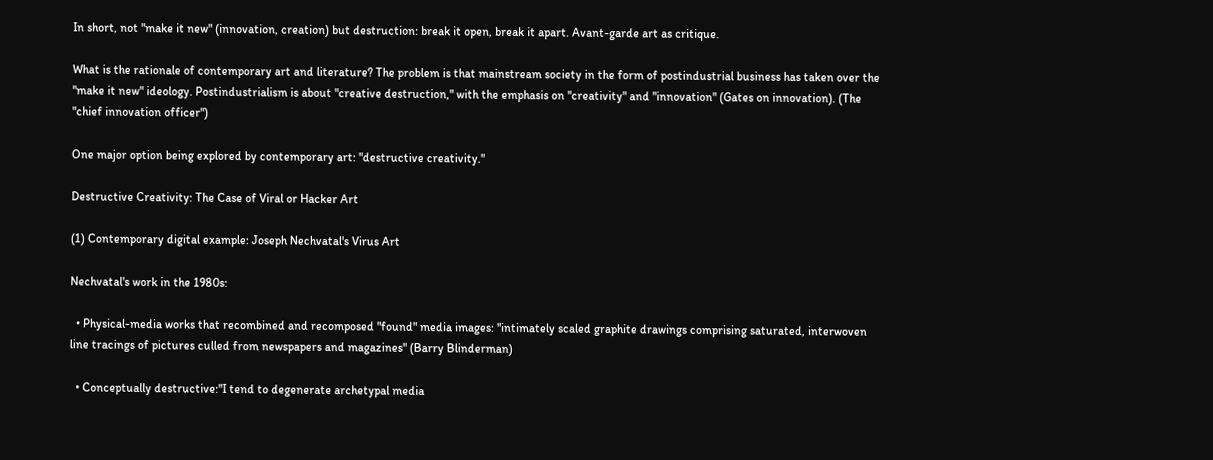In short, not "make it new" (innovation, creation) but destruction: break it open, break it apart. Avant-garde art as critique.

What is the rationale of contemporary art and literature? The problem is that mainstream society in the form of postindustrial business has taken over the "make it new" ideology. Postindustrialism is about "creative destruction," with the emphasis on "creativity" and "innovation" (Gates on innovation). (The "chief innovation officer")

One major option being explored by contemporary art: "destructive creativity."

Destructive Creativity: The Case of Viral or Hacker Art

(1) Contemporary digital example: Joseph Nechvatal's Virus Art

Nechvatal's work in the 1980s:

  • Physical-media works that recombined and recomposed "found" media images: "intimately scaled graphite drawings comprising saturated, interwoven line tracings of pictures culled from newspapers and magazines" (Barry Blinderman)

  • Conceptually destructive:"I tend to degenerate archetypal media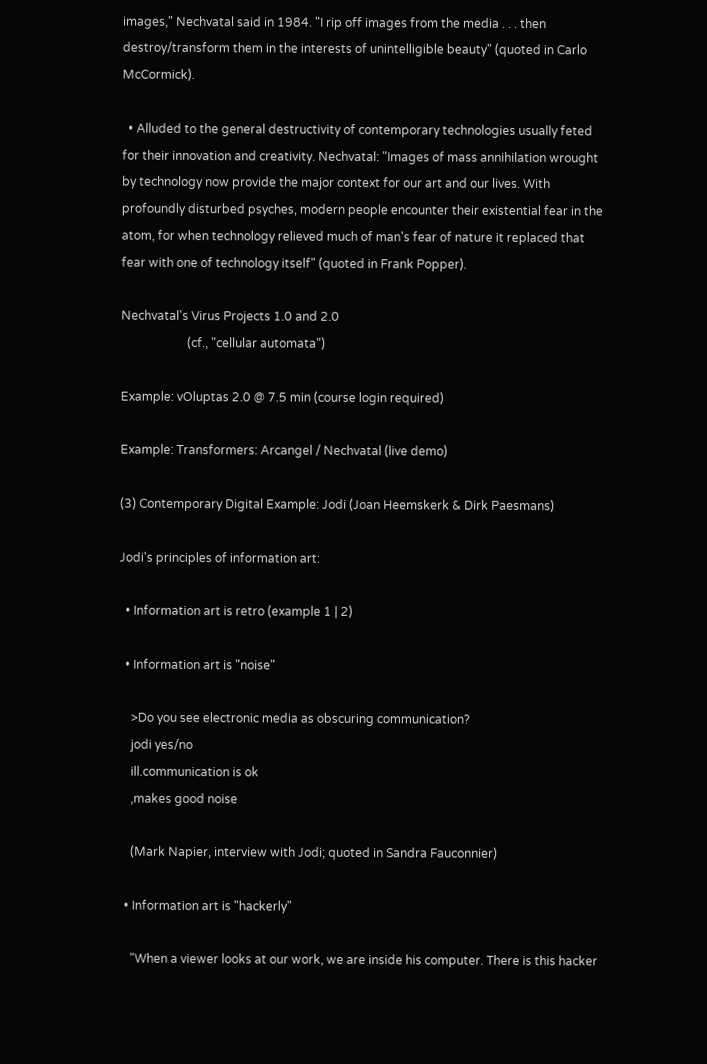images," Nechvatal said in 1984. "I rip off images from the media . . . then destroy/transform them in the interests of unintelligible beauty" (quoted in Carlo McCormick).

  • Alluded to the general destructivity of contemporary technologies usually feted for their innovation and creativity. Nechvatal: "Images of mass annihilation wrought by technology now provide the major context for our art and our lives. With profoundly disturbed psyches, modern people encounter their existential fear in the atom, for when technology relieved much of man's fear of nature it replaced that fear with one of technology itself" (quoted in Frank Popper).

Nechvatal's Virus Projects 1.0 and 2.0
                      (cf., "cellular automata")

Example: vOluptas 2.0 @ 7.5 min (course login required)

Example: Transformers: Arcangel / Nechvatal (live demo)

(3) Contemporary Digital Example: Jodi (Joan Heemskerk & Dirk Paesmans)

Jodi's principles of information art:

  • Information art is retro (example 1 | 2)

  • Information art is "noise"

    >Do you see electronic media as obscuring communication?
    jodi yes/no
    ill.communication is ok
    ,makes good noise

    (Mark Napier, interview with Jodi; quoted in Sandra Fauconnier)

  • Information art is "hackerly"

    "When a viewer looks at our work, we are inside his computer. There is this hacker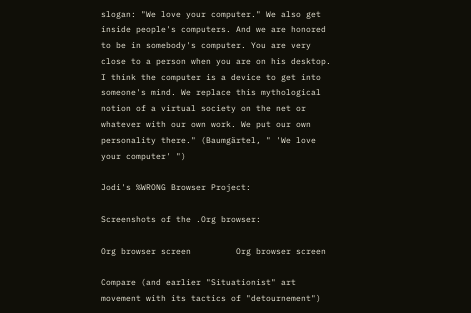slogan: "We love your computer." We also get inside people's computers. And we are honored to be in somebody's computer. You are very close to a person when you are on his desktop. I think the computer is a device to get into someone's mind. We replace this mythological notion of a virtual society on the net or whatever with our own work. We put our own personality there." (Baumgärtel, " 'We love your computer' ")

Jodi's %WRONG Browser Project:

Screenshots of the .Org browser:

Org browser screen         Org browser screen

Compare (and earlier "Situationist" art movement with its tactics of "detournement")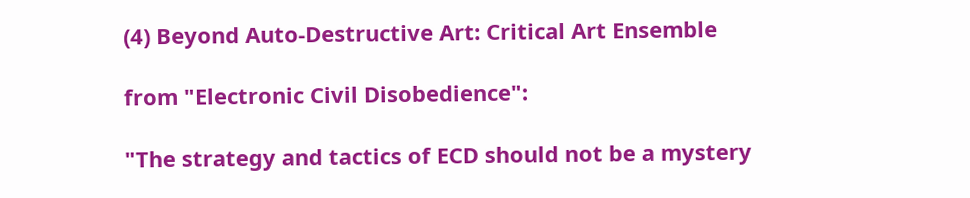(4) Beyond Auto-Destructive Art: Critical Art Ensemble

from "Electronic Civil Disobedience":

"The strategy and tactics of ECD should not be a mystery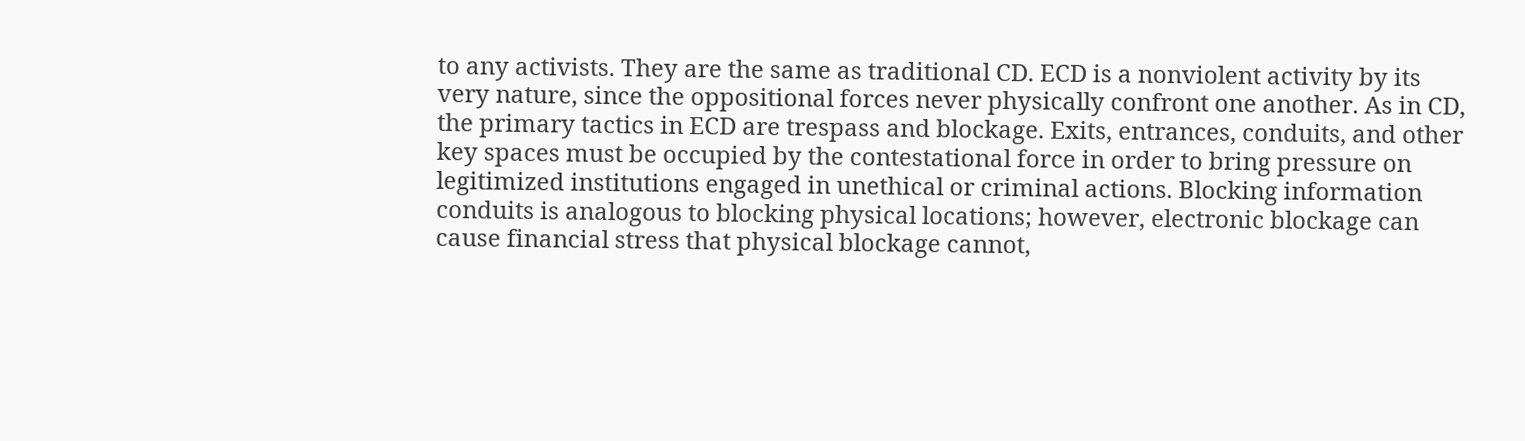to any activists. They are the same as traditional CD. ECD is a nonviolent activity by its very nature, since the oppositional forces never physically confront one another. As in CD, the primary tactics in ECD are trespass and blockage. Exits, entrances, conduits, and other key spaces must be occupied by the contestational force in order to bring pressure on legitimized institutions engaged in unethical or criminal actions. Blocking information conduits is analogous to blocking physical locations; however, electronic blockage can cause financial stress that physical blockage cannot,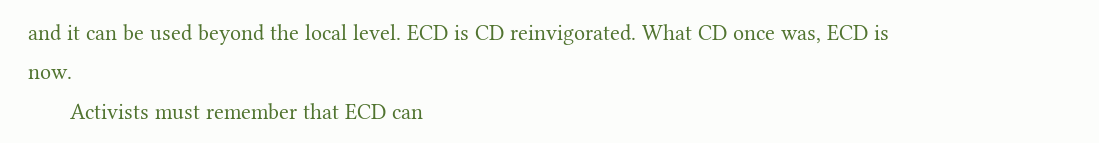and it can be used beyond the local level. ECD is CD reinvigorated. What CD once was, ECD is now.
       Activists must remember that ECD can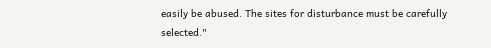easily be abused. The sites for disturbance must be carefully selected."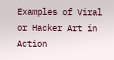Examples of Viral or Hacker Art in Action